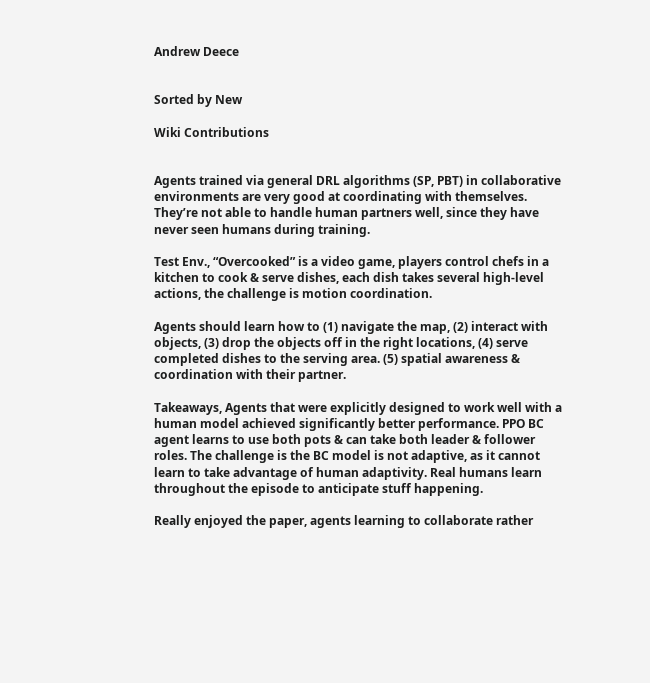Andrew Deece


Sorted by New

Wiki Contributions


Agents trained via general DRL algorithms (SP, PBT) in collaborative environments are very good at coordinating with themselves. They’re not able to handle human partners well, since they have never seen humans during training.

Test Env., “Overcooked” is a video game, players control chefs in a kitchen to cook & serve dishes, each dish takes several high-level actions, the challenge is motion coordination.

Agents should learn how to (1) navigate the map, (2) interact with objects, (3) drop the objects off in the right locations, (4) serve completed dishes to the serving area. (5) spatial awareness & coordination with their partner.

Takeaways, Agents that were explicitly designed to work well with a human model achieved significantly better performance. PPO BC agent learns to use both pots & can take both leader & follower roles. The challenge is the BC model is not adaptive, as it cannot learn to take advantage of human adaptivity. Real humans learn throughout the episode to anticipate stuff happening.

Really enjoyed the paper, agents learning to collaborate rather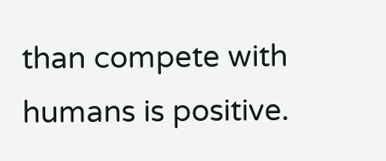than compete with humans is positive.